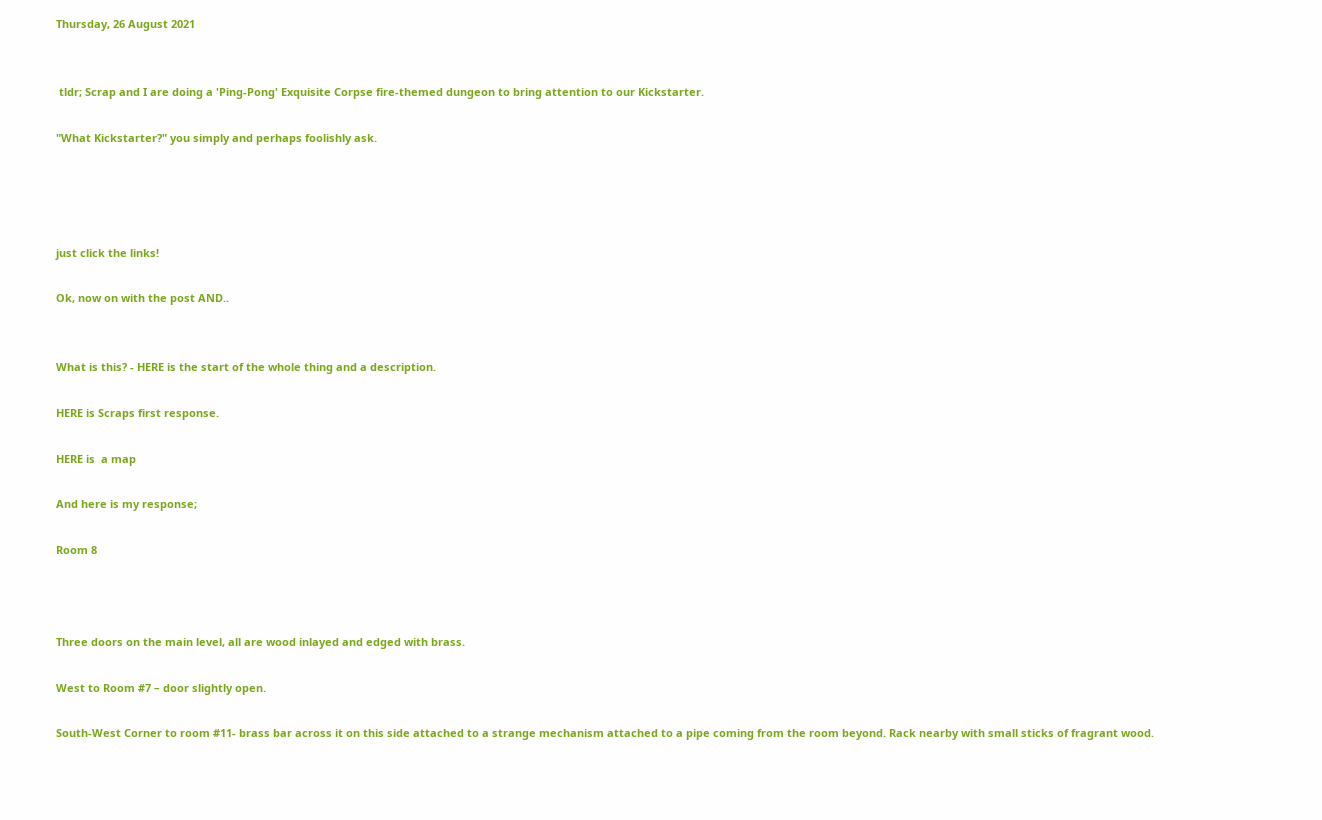Thursday, 26 August 2021


 tldr; Scrap and I are doing a 'Ping-Pong' Exquisite Corpse fire-themed dungeon to bring attention to our Kickstarter.

"What Kickstarter?" you simply and perhaps foolishly ask.




just click the links!

Ok, now on with the post AND..


What is this? - HERE is the start of the whole thing and a description.

HERE is Scraps first response.

HERE is  a map

And here is my response;

Room 8



Three doors on the main level, all are wood inlayed and edged with brass.

West to Room #7 – door slightly open.

South-West Corner to room #11- brass bar across it on this side attached to a strange mechanism attached to a pipe coming from the room beyond. Rack nearby with small sticks of fragrant wood.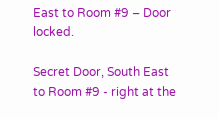East to Room #9 – Door locked.

Secret Door, South East  to Room #9 - right at the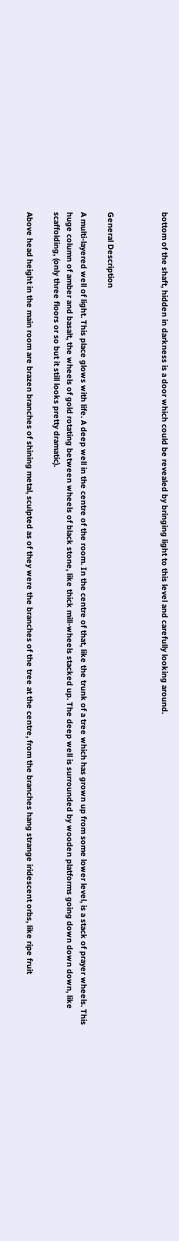bottom of the shaft, hidden in darkness is a door which could be revealed by bringing light to this level and carefully looking around.



General Description

A multi-layered well of light. This place glows with life. A deep well in the centre of the room. In the centre of that, like the trunk of a tree which has grown up from some lower level, is a stack of prayer wheels. This huge column of amber and basalt, the wheels of gold rotating between wheels of black stone, like thick mill-wheels stacked up. The deep well is surrounded by wooden platforms going down down down, like scaffolding, (only three floors or so but it still looks pretty dramatic).

Above head height in the main room are brazen branches of shining metal, sculpted as of they were the branches of the tree at the centre, from the branches hang strange iridescent orbs, like ripe fruit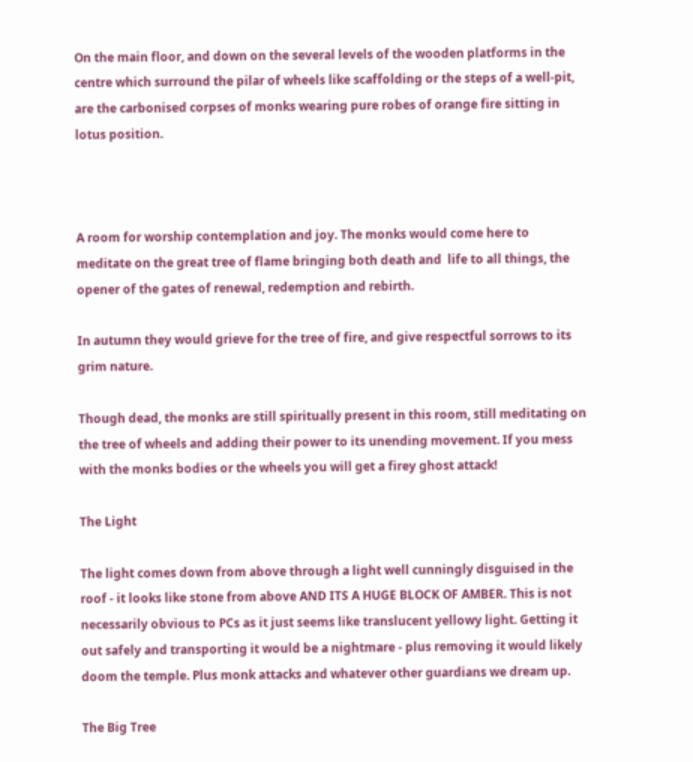On the main floor, and down on the several levels of the wooden platforms in the centre which surround the pilar of wheels like scaffolding or the steps of a well-pit, are the carbonised corpses of monks wearing pure robes of orange fire sitting in lotus position.



A room for worship contemplation and joy. The monks would come here to meditate on the great tree of flame bringing both death and  life to all things, the opener of the gates of renewal, redemption and rebirth.

In autumn they would grieve for the tree of fire, and give respectful sorrows to its grim nature.

Though dead, the monks are still spiritually present in this room, still meditating on the tree of wheels and adding their power to its unending movement. If you mess with the monks bodies or the wheels you will get a firey ghost attack!

The Light

The light comes down from above through a light well cunningly disguised in the roof - it looks like stone from above AND ITS A HUGE BLOCK OF AMBER. This is not necessarily obvious to PCs as it just seems like translucent yellowy light. Getting it out safely and transporting it would be a nightmare - plus removing it would likely doom the temple. Plus monk attacks and whatever other guardians we dream up.

The Big Tree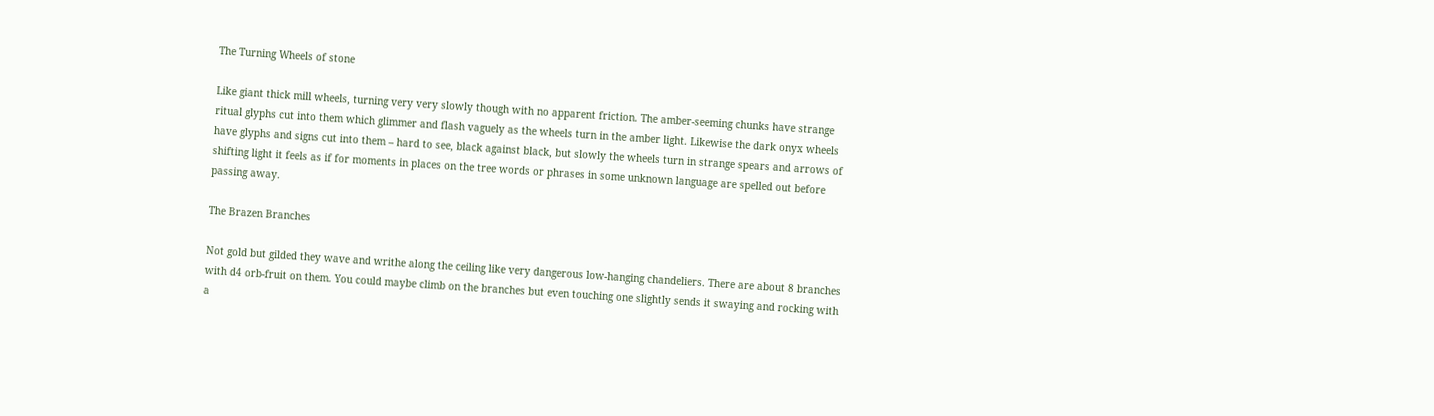The Turning Wheels of stone

Like giant thick mill wheels, turning very very slowly though with no apparent friction. The amber-seeming chunks have strange ritual glyphs cut into them which glimmer and flash vaguely as the wheels turn in the amber light. Likewise the dark onyx wheels have glyphs and signs cut into them – hard to see, black against black, but slowly the wheels turn in strange spears and arrows of shifting light it feels as if for moments in places on the tree words or phrases in some unknown language are spelled out before passing away.

The Brazen Branches

Not gold but gilded they wave and writhe along the ceiling like very dangerous low-hanging chandeliers. There are about 8 branches with d4 orb-fruit on them. You could maybe climb on the branches but even touching one slightly sends it swaying and rocking with a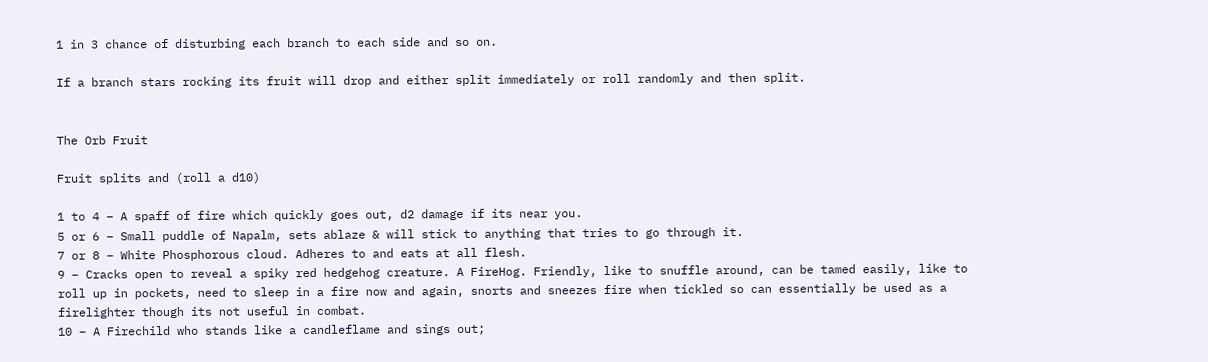1 in 3 chance of disturbing each branch to each side and so on.

If a branch stars rocking its fruit will drop and either split immediately or roll randomly and then split.


The Orb Fruit

Fruit splits and (roll a d10)

1 to 4 – A spaff of fire which quickly goes out, d2 damage if its near you.
5 or 6 – Small puddle of Napalm, sets ablaze & will stick to anything that tries to go through it.
7 or 8 – White Phosphorous cloud. Adheres to and eats at all flesh.
9 – Cracks open to reveal a spiky red hedgehog creature. A FireHog. Friendly, like to snuffle around, can be tamed easily, like to roll up in pockets, need to sleep in a fire now and again, snorts and sneezes fire when tickled so can essentially be used as a firelighter though its not useful in combat.
10 – A Firechild who stands like a candleflame and sings out;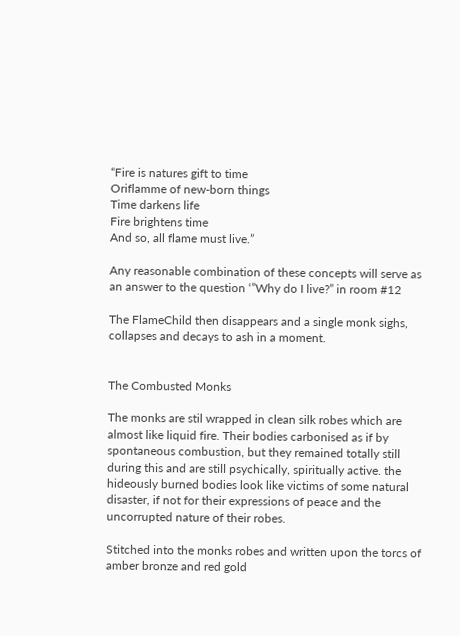“Fire is natures gift to time
Oriflamme of new-born things
Time darkens life
Fire brightens time
And so, all flame must live.”

Any reasonable combination of these concepts will serve as an answer to the question ‘”Why do I live?” in room #12

The FlameChild then disappears and a single monk sighs, collapses and decays to ash in a moment.


The Combusted Monks

The monks are stil wrapped in clean silk robes which are almost like liquid fire. Their bodies carbonised as if by spontaneous combustion, but they remained totally still during this and are still psychically, spiritually active. the hideously burned bodies look like victims of some natural disaster, if not for their expressions of peace and the uncorrupted nature of their robes.

Stitched into the monks robes and written upon the torcs of amber bronze and red gold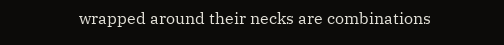wrapped around their necks are combinations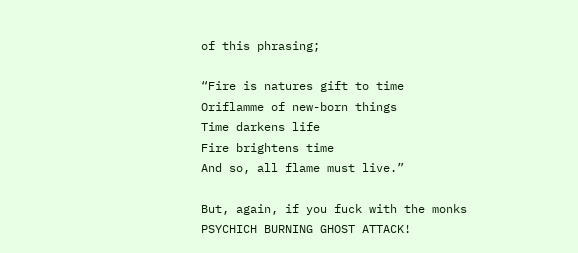of this phrasing;

“Fire is natures gift to time
Oriflamme of new-born things
Time darkens life
Fire brightens time
And so, all flame must live.”

But, again, if you fuck with the monks PSYCHICH BURNING GHOST ATTACK!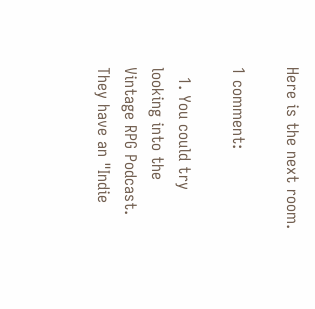Here is the next room.

1 comment:

  1. You could try looking into the Vintage RPG Podcast. They have an "Indie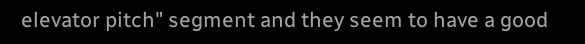elevator pitch" segment and they seem to have a good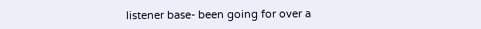listener base- been going for over a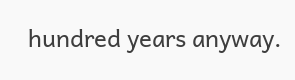hundred years anyway.